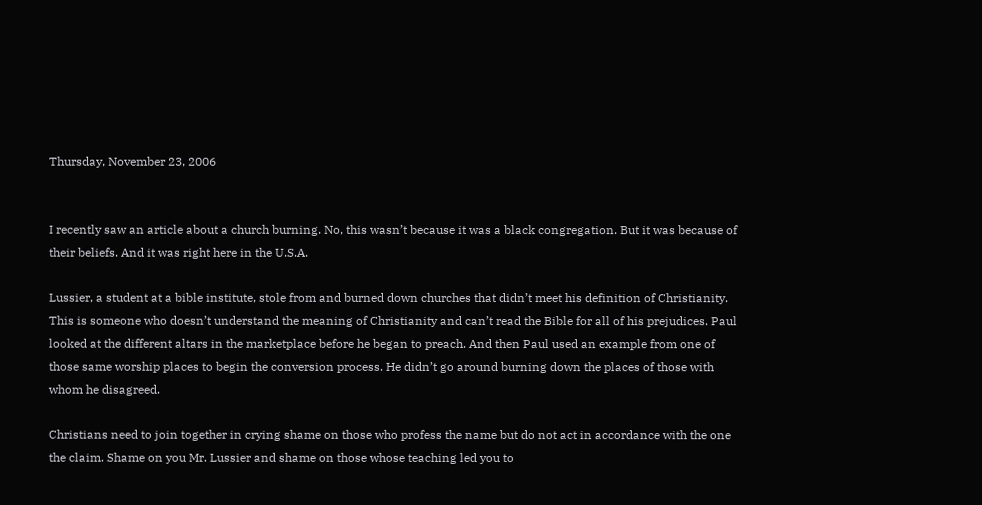Thursday, November 23, 2006


I recently saw an article about a church burning. No, this wasn’t because it was a black congregation. But it was because of their beliefs. And it was right here in the U.S.A.

Lussier, a student at a bible institute, stole from and burned down churches that didn’t meet his definition of Christianity. This is someone who doesn’t understand the meaning of Christianity and can’t read the Bible for all of his prejudices. Paul looked at the different altars in the marketplace before he began to preach. And then Paul used an example from one of those same worship places to begin the conversion process. He didn’t go around burning down the places of those with whom he disagreed.

Christians need to join together in crying shame on those who profess the name but do not act in accordance with the one the claim. Shame on you Mr. Lussier and shame on those whose teaching led you to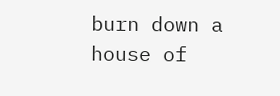burn down a house of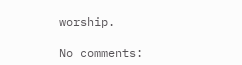worship.

No comments: